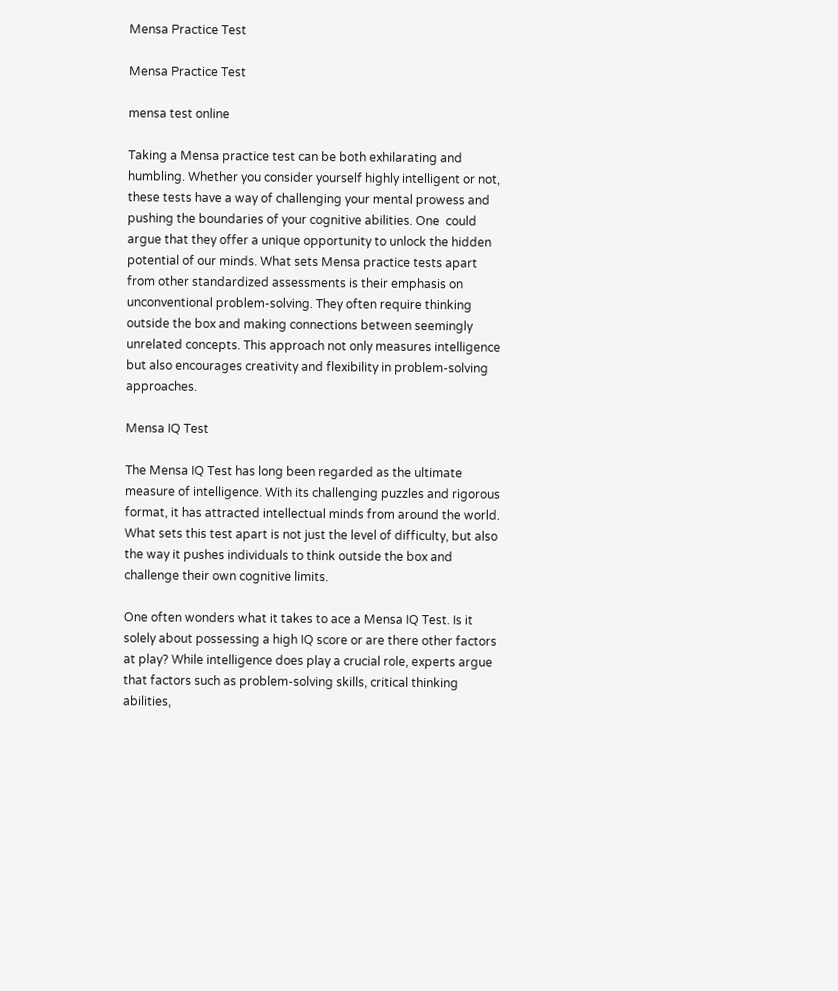Mensa Practice Test

Mensa Practice Test

mensa test online

Taking a Mensa practice test can be both exhilarating and humbling. Whether you consider yourself highly intelligent or not, these tests have a way of challenging your mental prowess and pushing the boundaries of your cognitive abilities. One  could argue that they offer a unique opportunity to unlock the hidden potential of our minds. What sets Mensa practice tests apart from other standardized assessments is their emphasis on unconventional problem-solving. They often require thinking outside the box and making connections between seemingly unrelated concepts. This approach not only measures intelligence but also encourages creativity and flexibility in problem-solving approaches.

Mensa IQ Test

The Mensa IQ Test has long been regarded as the ultimate measure of intelligence. With its challenging puzzles and rigorous format, it has attracted intellectual minds from around the world. What sets this test apart is not just the level of difficulty, but also the way it pushes individuals to think outside the box and challenge their own cognitive limits.

One often wonders what it takes to ace a Mensa IQ Test. Is it solely about possessing a high IQ score or are there other factors at play? While intelligence does play a crucial role, experts argue that factors such as problem-solving skills, critical thinking abilities,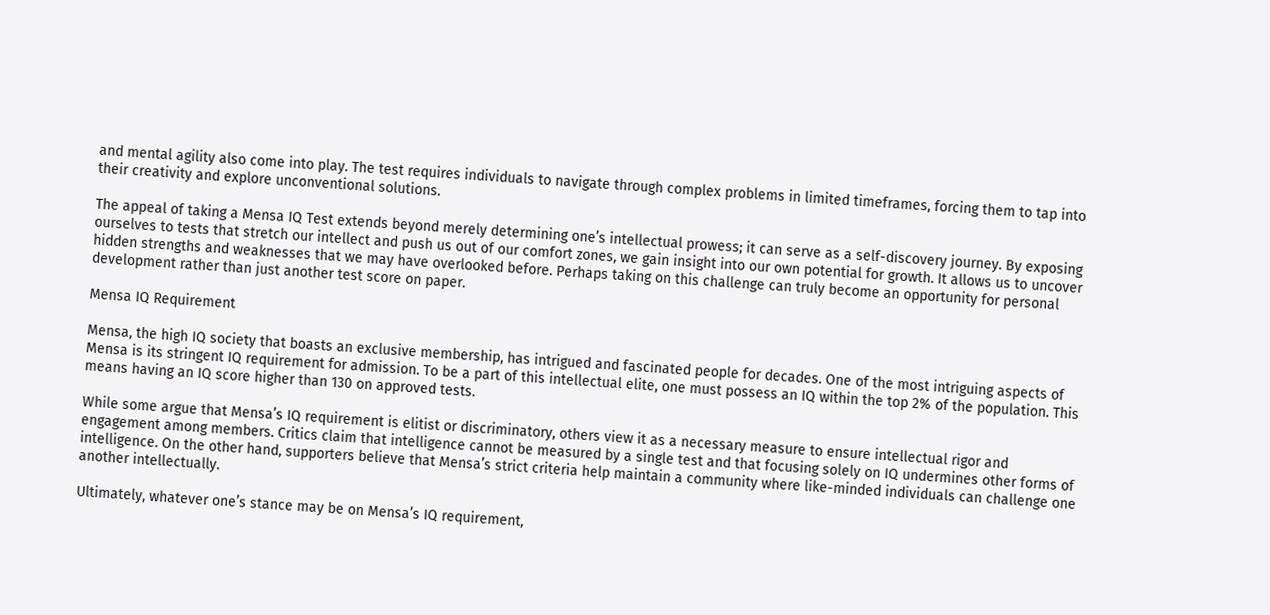and mental agility also come into play. The test requires individuals to navigate through complex problems in limited timeframes, forcing them to tap into their creativity and explore unconventional solutions.

The appeal of taking a Mensa IQ Test extends beyond merely determining one’s intellectual prowess; it can serve as a self-discovery journey. By exposing ourselves to tests that stretch our intellect and push us out of our comfort zones, we gain insight into our own potential for growth. It allows us to uncover hidden strengths and weaknesses that we may have overlooked before. Perhaps taking on this challenge can truly become an opportunity for personal development rather than just another test score on paper.

Mensa IQ Requirement

Mensa, the high IQ society that boasts an exclusive membership, has intrigued and fascinated people for decades. One of the most intriguing aspects of Mensa is its stringent IQ requirement for admission. To be a part of this intellectual elite, one must possess an IQ within the top 2% of the population. This means having an IQ score higher than 130 on approved tests.

While some argue that Mensa’s IQ requirement is elitist or discriminatory, others view it as a necessary measure to ensure intellectual rigor and engagement among members. Critics claim that intelligence cannot be measured by a single test and that focusing solely on IQ undermines other forms of intelligence. On the other hand, supporters believe that Mensa’s strict criteria help maintain a community where like-minded individuals can challenge one another intellectually.

Ultimately, whatever one’s stance may be on Mensa’s IQ requirement,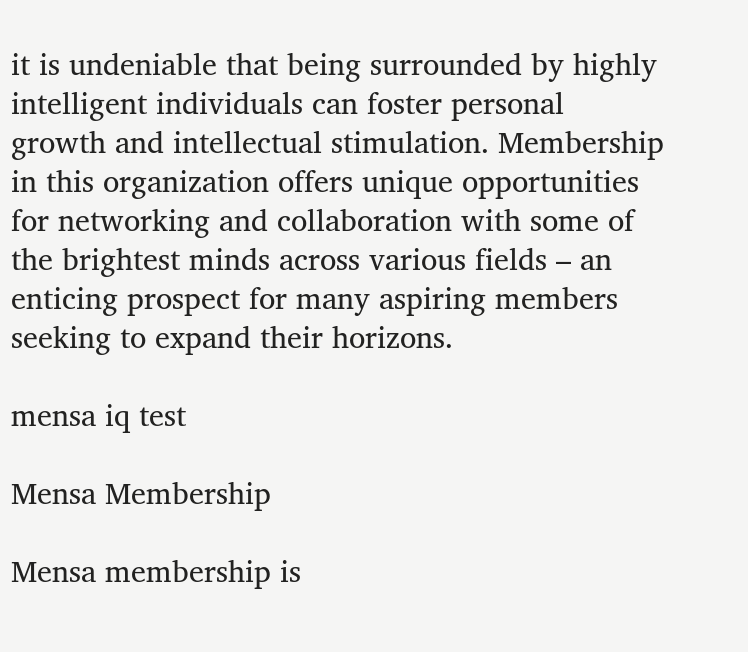it is undeniable that being surrounded by highly intelligent individuals can foster personal growth and intellectual stimulation. Membership in this organization offers unique opportunities for networking and collaboration with some of the brightest minds across various fields – an enticing prospect for many aspiring members seeking to expand their horizons.

mensa iq test

Mensa Membership

Mensa membership is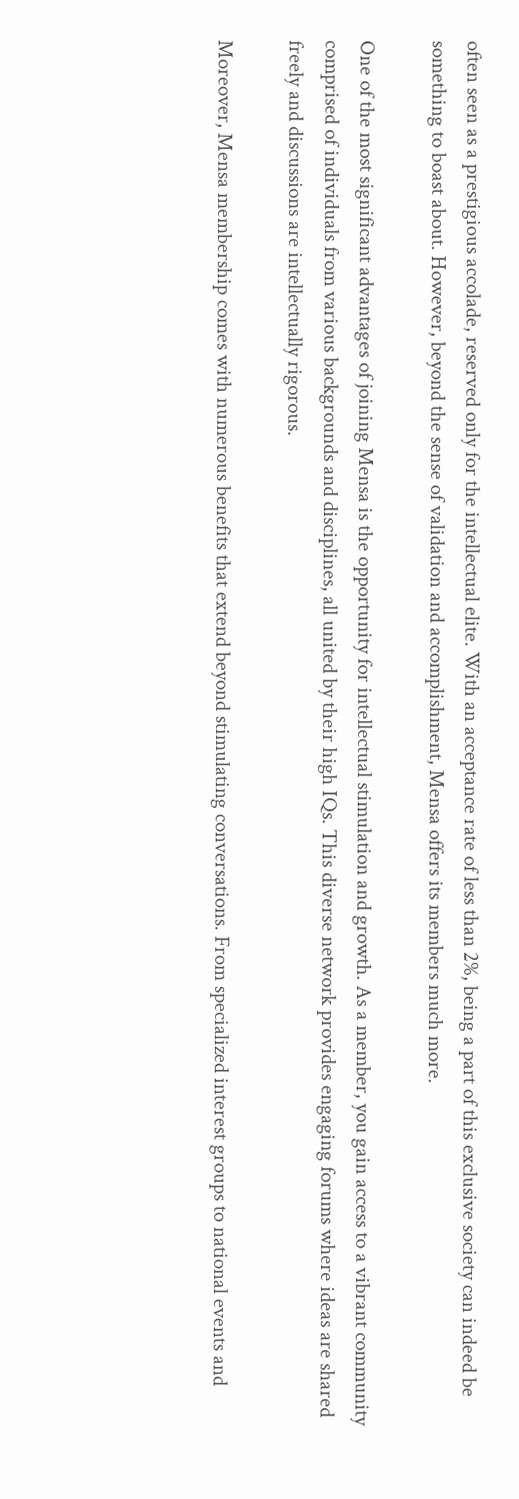often seen as a prestigious accolade, reserved only for the intellectual elite. With an acceptance rate of less than 2%, being a part of this exclusive society can indeed be something to boast about. However, beyond the sense of validation and accomplishment, Mensa offers its members much more.

One of the most significant advantages of joining Mensa is the opportunity for intellectual stimulation and growth. As a member, you gain access to a vibrant community comprised of individuals from various backgrounds and disciplines, all united by their high IQs. This diverse network provides engaging forums where ideas are shared freely and discussions are intellectually rigorous.

Moreover, Mensa membership comes with numerous benefits that extend beyond stimulating conversations. From specialized interest groups to national events and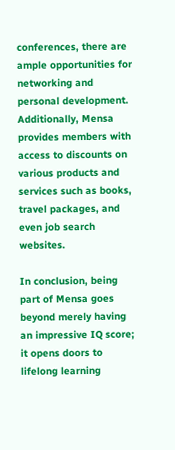conferences, there are ample opportunities for networking and personal development. Additionally, Mensa provides members with access to discounts on various products and services such as books, travel packages, and even job search websites.

In conclusion, being part of Mensa goes beyond merely having an impressive IQ score; it opens doors to lifelong learning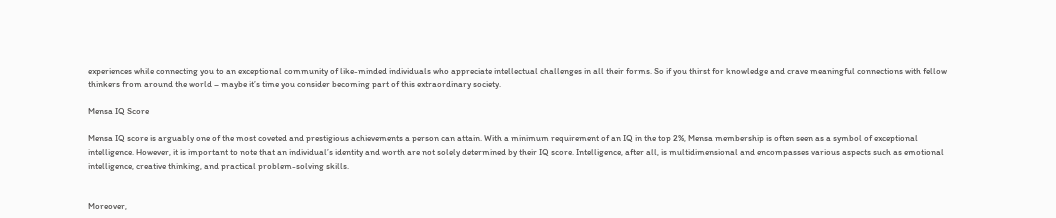experiences while connecting you to an exceptional community of like-minded individuals who appreciate intellectual challenges in all their forms. So if you thirst for knowledge and crave meaningful connections with fellow thinkers from around the world – maybe it’s time you consider becoming part of this extraordinary society.

Mensa IQ Score

Mensa IQ score is arguably one of the most coveted and prestigious achievements a person can attain. With a minimum requirement of an IQ in the top 2%, Mensa membership is often seen as a symbol of exceptional intelligence. However, it is important to note that an individual’s identity and worth are not solely determined by their IQ score. Intelligence, after all, is multidimensional and encompasses various aspects such as emotional intelligence, creative thinking, and practical problem-solving skills.


Moreover,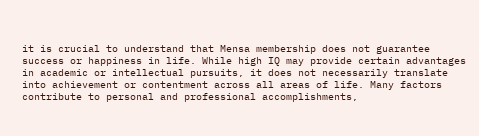it is crucial to understand that Mensa membership does not guarantee success or happiness in life. While high IQ may provide certain advantages in academic or intellectual pursuits, it does not necessarily translate into achievement or contentment across all areas of life. Many factors contribute to personal and professional accomplishments,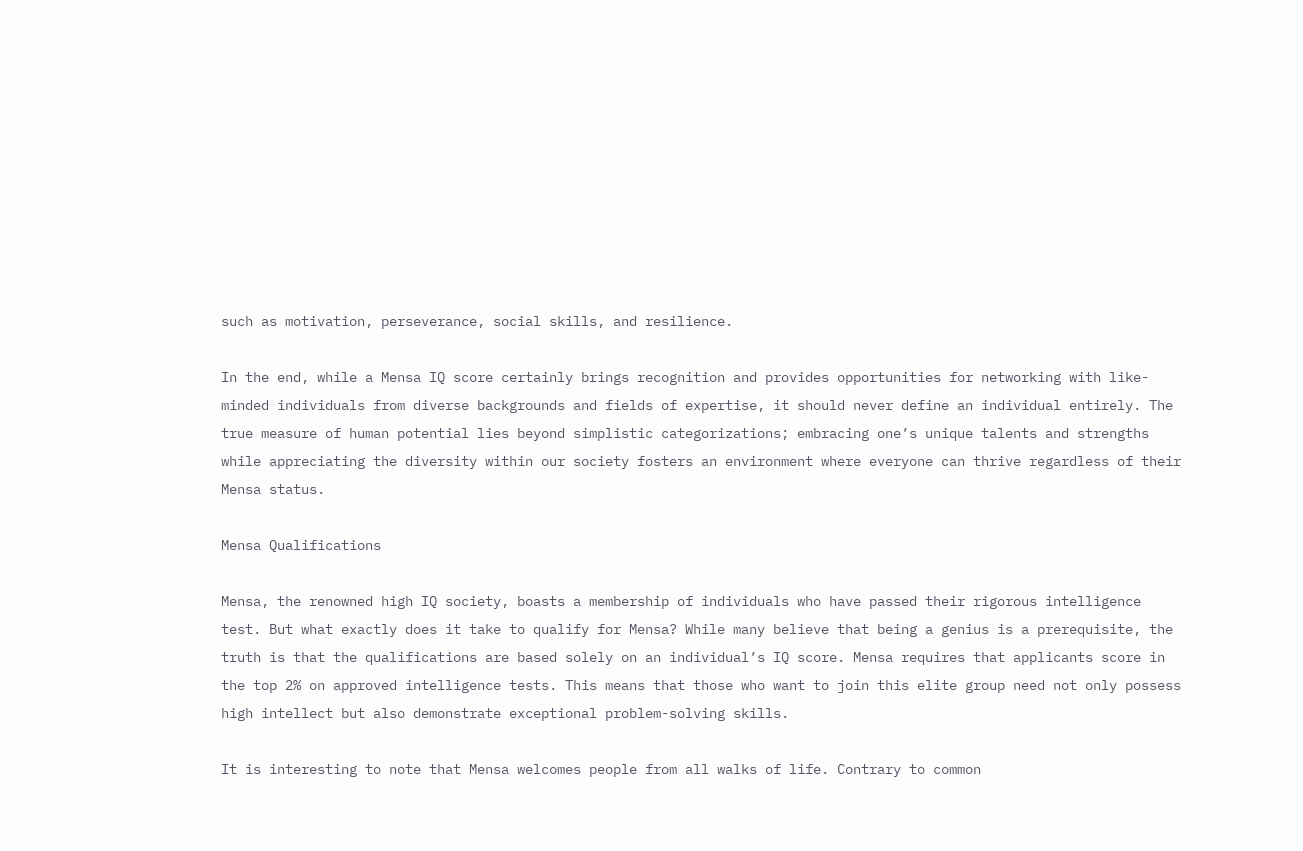such as motivation, perseverance, social skills, and resilience.

In the end, while a Mensa IQ score certainly brings recognition and provides opportunities for networking with like-minded individuals from diverse backgrounds and fields of expertise, it should never define an individual entirely. The true measure of human potential lies beyond simplistic categorizations; embracing one’s unique talents and strengths while appreciating the diversity within our society fosters an environment where everyone can thrive regardless of their Mensa status.

Mensa Qualifications

Mensa, the renowned high IQ society, boasts a membership of individuals who have passed their rigorous intelligence test. But what exactly does it take to qualify for Mensa? While many believe that being a genius is a prerequisite, the truth is that the qualifications are based solely on an individual’s IQ score. Mensa requires that applicants score in the top 2% on approved intelligence tests. This means that those who want to join this elite group need not only possess high intellect but also demonstrate exceptional problem-solving skills.

It is interesting to note that Mensa welcomes people from all walks of life. Contrary to common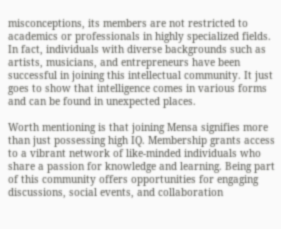misconceptions, its members are not restricted to academics or professionals in highly specialized fields. In fact, individuals with diverse backgrounds such as artists, musicians, and entrepreneurs have been successful in joining this intellectual community. It just goes to show that intelligence comes in various forms and can be found in unexpected places.

Worth mentioning is that joining Mensa signifies more than just possessing high IQ. Membership grants access to a vibrant network of like-minded individuals who share a passion for knowledge and learning. Being part of this community offers opportunities for engaging discussions, social events, and collaboration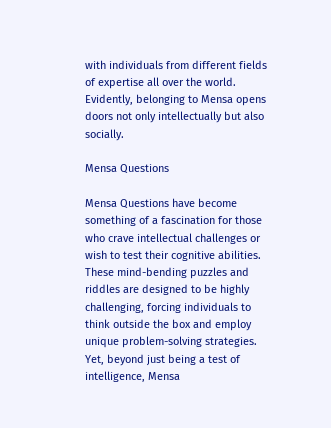with individuals from different fields of expertise all over the world. Evidently, belonging to Mensa opens doors not only intellectually but also socially.

Mensa Questions

Mensa Questions have become something of a fascination for those who crave intellectual challenges or wish to test their cognitive abilities. These mind-bending puzzles and riddles are designed to be highly challenging, forcing individuals to think outside the box and employ unique problem-solving strategies. Yet, beyond just being a test of intelligence, Mensa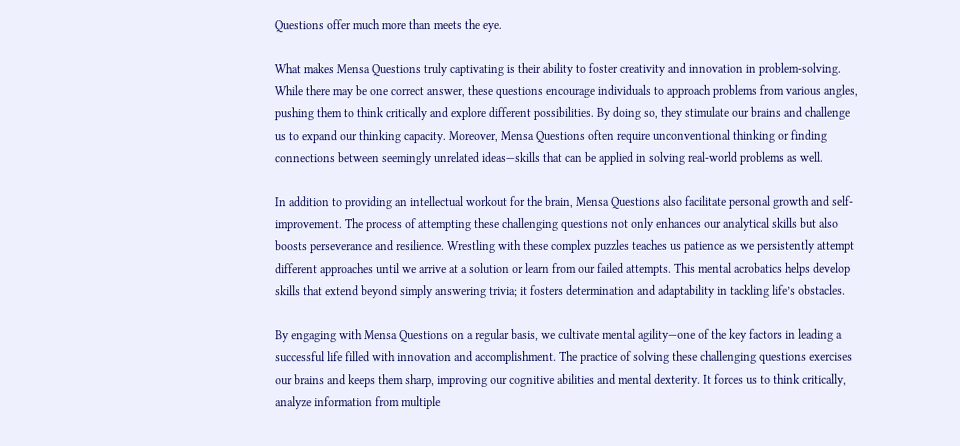Questions offer much more than meets the eye.

What makes Mensa Questions truly captivating is their ability to foster creativity and innovation in problem-solving. While there may be one correct answer, these questions encourage individuals to approach problems from various angles, pushing them to think critically and explore different possibilities. By doing so, they stimulate our brains and challenge us to expand our thinking capacity. Moreover, Mensa Questions often require unconventional thinking or finding connections between seemingly unrelated ideas—skills that can be applied in solving real-world problems as well.

In addition to providing an intellectual workout for the brain, Mensa Questions also facilitate personal growth and self-improvement. The process of attempting these challenging questions not only enhances our analytical skills but also boosts perseverance and resilience. Wrestling with these complex puzzles teaches us patience as we persistently attempt different approaches until we arrive at a solution or learn from our failed attempts. This mental acrobatics helps develop skills that extend beyond simply answering trivia; it fosters determination and adaptability in tackling life’s obstacles.

By engaging with Mensa Questions on a regular basis, we cultivate mental agility—one of the key factors in leading a successful life filled with innovation and accomplishment. The practice of solving these challenging questions exercises our brains and keeps them sharp, improving our cognitive abilities and mental dexterity. It forces us to think critically, analyze information from multiple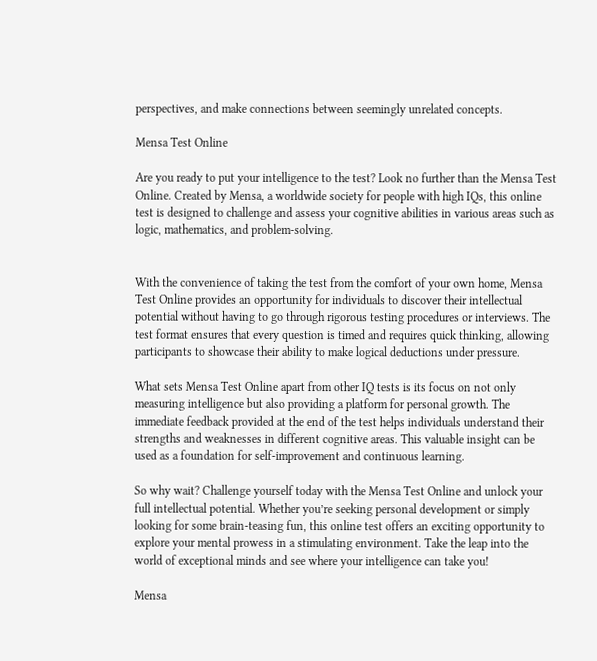perspectives, and make connections between seemingly unrelated concepts.

Mensa Test Online

Are you ready to put your intelligence to the test? Look no further than the Mensa Test Online. Created by Mensa, a worldwide society for people with high IQs, this online test is designed to challenge and assess your cognitive abilities in various areas such as logic, mathematics, and problem-solving.


With the convenience of taking the test from the comfort of your own home, Mensa Test Online provides an opportunity for individuals to discover their intellectual potential without having to go through rigorous testing procedures or interviews. The test format ensures that every question is timed and requires quick thinking, allowing participants to showcase their ability to make logical deductions under pressure.

What sets Mensa Test Online apart from other IQ tests is its focus on not only measuring intelligence but also providing a platform for personal growth. The immediate feedback provided at the end of the test helps individuals understand their strengths and weaknesses in different cognitive areas. This valuable insight can be used as a foundation for self-improvement and continuous learning.

So why wait? Challenge yourself today with the Mensa Test Online and unlock your full intellectual potential. Whether you’re seeking personal development or simply looking for some brain-teasing fun, this online test offers an exciting opportunity to explore your mental prowess in a stimulating environment. Take the leap into the world of exceptional minds and see where your intelligence can take you!

Mensa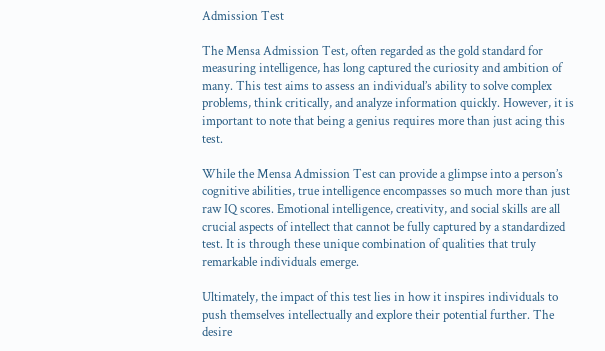Admission Test

The Mensa Admission Test, often regarded as the gold standard for measuring intelligence, has long captured the curiosity and ambition of many. This test aims to assess an individual’s ability to solve complex problems, think critically, and analyze information quickly. However, it is important to note that being a genius requires more than just acing this test.

While the Mensa Admission Test can provide a glimpse into a person’s cognitive abilities, true intelligence encompasses so much more than just raw IQ scores. Emotional intelligence, creativity, and social skills are all crucial aspects of intellect that cannot be fully captured by a standardized test. It is through these unique combination of qualities that truly remarkable individuals emerge.

Ultimately, the impact of this test lies in how it inspires individuals to push themselves intellectually and explore their potential further. The desire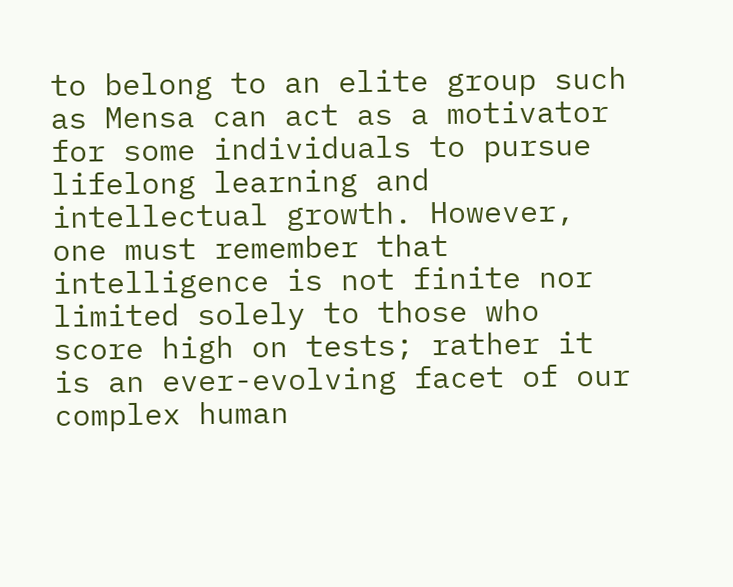to belong to an elite group such as Mensa can act as a motivator for some individuals to pursue lifelong learning and intellectual growth. However, one must remember that intelligence is not finite nor limited solely to those who score high on tests; rather it is an ever-evolving facet of our complex human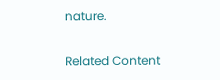nature.

Related Content